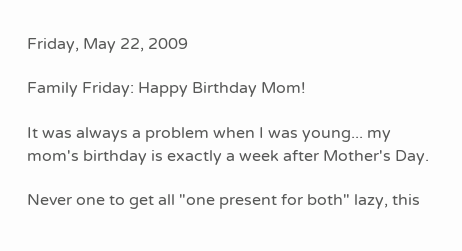Friday, May 22, 2009

Family Friday: Happy Birthday Mom!

It was always a problem when I was young... my mom's birthday is exactly a week after Mother's Day.

Never one to get all "one present for both" lazy, this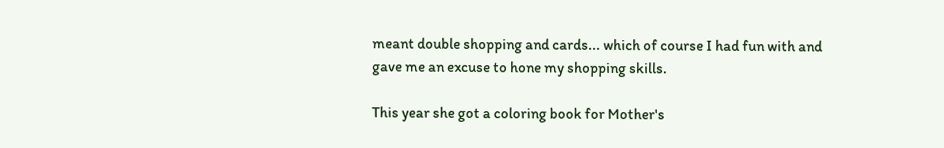meant double shopping and cards... which of course I had fun with and gave me an excuse to hone my shopping skills.

This year she got a coloring book for Mother's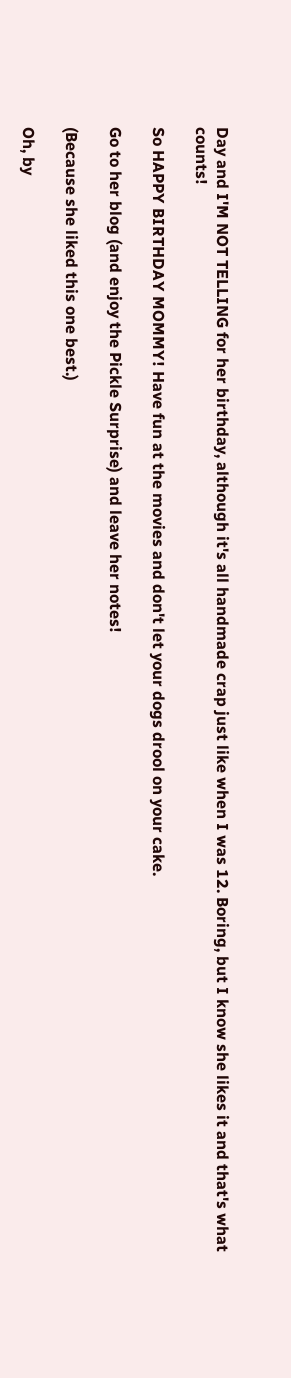Day and I'M NOT TELLING for her birthday, although it's all handmade crap just like when I was 12. Boring, but I know she likes it and that's what counts!

So HAPPY BIRTHDAY MOMMY! Have fun at the movies and don't let your dogs drool on your cake.

Go to her blog (and enjoy the Pickle Surprise) and leave her notes!

(Because she liked this one best.)

Oh, by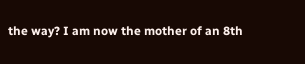the way? I am now the mother of an 8th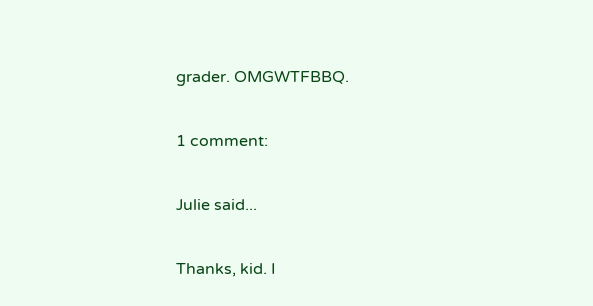grader. OMGWTFBBQ.

1 comment:

Julie said...

Thanks, kid. I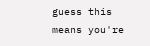guess this means you're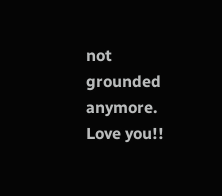not grounded anymore. Love you!!